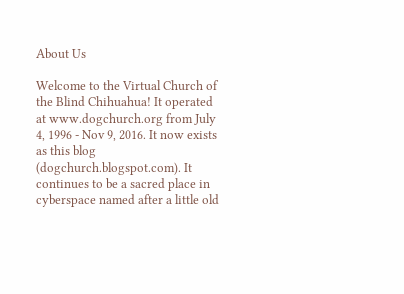About Us

Welcome to the Virtual Church of the Blind Chihuahua! It operated at www.dogchurch.org from July 4, 1996 - Nov 9, 2016. It now exists as this blog (dogchurch.blogspot.com). It continues to be a sacred place in cyberspace named after a little old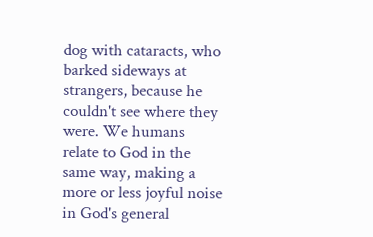dog with cataracts, who barked sideways at strangers, because he couldn't see where they were. We humans relate to God in the same way, making a more or less joyful noise in God's general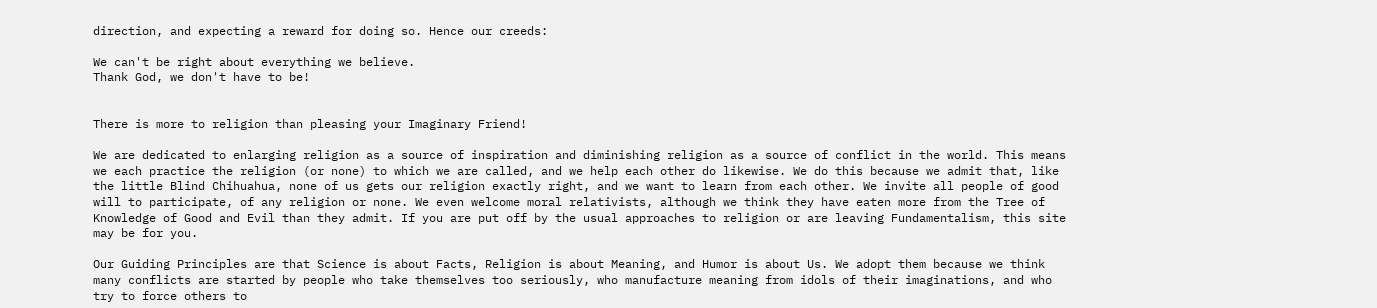direction, and expecting a reward for doing so. Hence our creeds:

We can't be right about everything we believe.
Thank God, we don't have to be!


There is more to religion than pleasing your Imaginary Friend!

We are dedicated to enlarging religion as a source of inspiration and diminishing religion as a source of conflict in the world. This means we each practice the religion (or none) to which we are called, and we help each other do likewise. We do this because we admit that, like the little Blind Chihuahua, none of us gets our religion exactly right, and we want to learn from each other. We invite all people of good will to participate, of any religion or none. We even welcome moral relativists, although we think they have eaten more from the Tree of Knowledge of Good and Evil than they admit. If you are put off by the usual approaches to religion or are leaving Fundamentalism, this site may be for you.

Our Guiding Principles are that Science is about Facts, Religion is about Meaning, and Humor is about Us. We adopt them because we think many conflicts are started by people who take themselves too seriously, who manufacture meaning from idols of their imaginations, and who try to force others to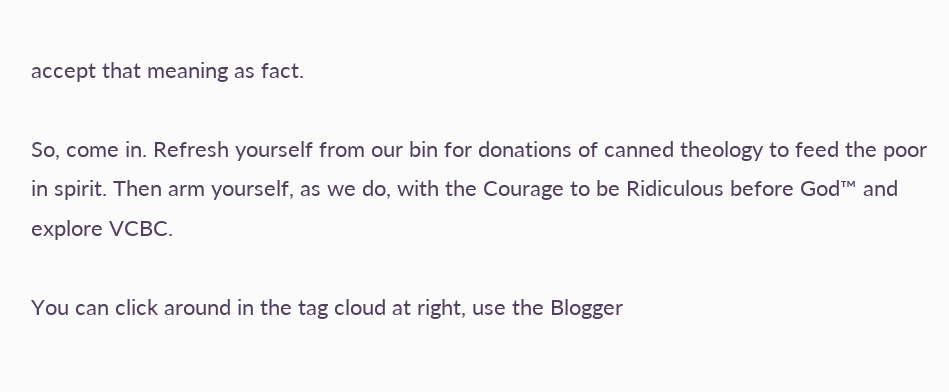accept that meaning as fact.

So, come in. Refresh yourself from our bin for donations of canned theology to feed the poor in spirit. Then arm yourself, as we do, with the Courage to be Ridiculous before God™ and explore VCBC.

You can click around in the tag cloud at right, use the Blogger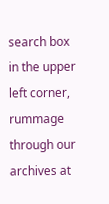search box in the upper left corner, rummage through our archives at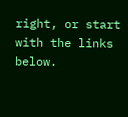right, or start with the links below.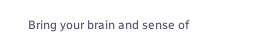Bring your brain and sense of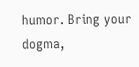humor. Bring your dogma,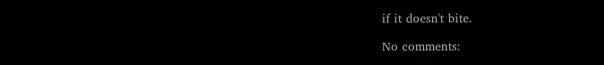if it doesn't bite.

No comments: